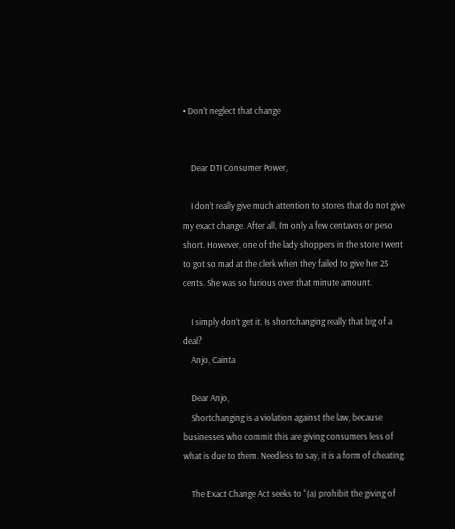• Don’t neglect that change


    Dear DTI Consumer Power,

    I don’t really give much attention to stores that do not give my exact change. After all, I’m only a few centavos or peso short. However, one of the lady shoppers in the store I went to got so mad at the clerk when they failed to give her 25 cents. She was so furious over that minute amount.

    I simply don’t get it. Is shortchanging really that big of a deal?
    Anjo, Cainta

    Dear Anjo,
    Shortchanging is a violation against the law, because businesses who commit this are giving consumers less of what is due to them. Needless to say, it is a form of cheating.

    The Exact Change Act seeks to “(a) prohibit the giving of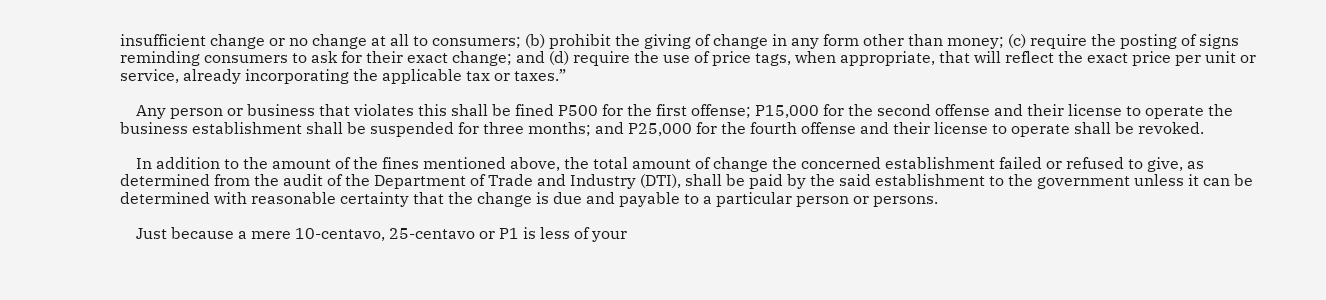insufficient change or no change at all to consumers; (b) prohibit the giving of change in any form other than money; (c) require the posting of signs reminding consumers to ask for their exact change; and (d) require the use of price tags, when appropriate, that will reflect the exact price per unit or service, already incorporating the applicable tax or taxes.”

    Any person or business that violates this shall be fined P500 for the first offense; P15,000 for the second offense and their license to operate the business establishment shall be suspended for three months; and P25,000 for the fourth offense and their license to operate shall be revoked.

    In addition to the amount of the fines mentioned above, the total amount of change the concerned establishment failed or refused to give, as determined from the audit of the Department of Trade and Industry (DTI), shall be paid by the said establishment to the government unless it can be determined with reasonable certainty that the change is due and payable to a particular person or persons.

    Just because a mere 10-centavo, 25-centavo or P1 is less of your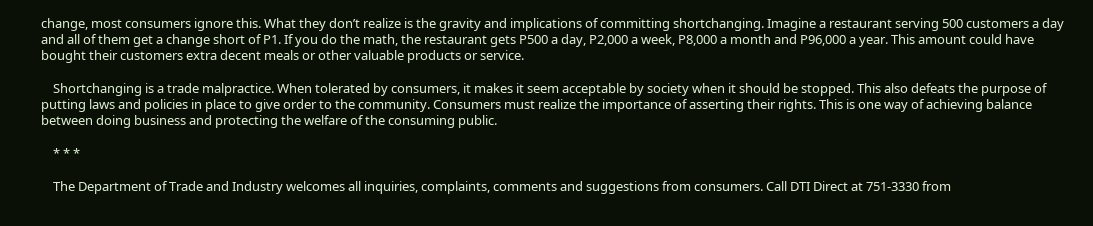change, most consumers ignore this. What they don’t realize is the gravity and implications of committing shortchanging. Imagine a restaurant serving 500 customers a day and all of them get a change short of P1. If you do the math, the restaurant gets P500 a day, P2,000 a week, P8,000 a month and P96,000 a year. This amount could have bought their customers extra decent meals or other valuable products or service.

    Shortchanging is a trade malpractice. When tolerated by consumers, it makes it seem acceptable by society when it should be stopped. This also defeats the purpose of putting laws and policies in place to give order to the community. Consumers must realize the importance of asserting their rights. This is one way of achieving balance between doing business and protecting the welfare of the consuming public.

    * * *

    The Department of Trade and Industry welcomes all inquiries, complaints, comments and suggestions from consumers. Call DTI Direct at 751-3330 from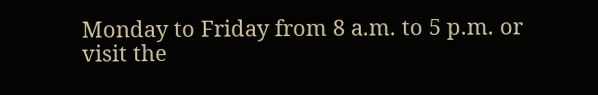Monday to Friday from 8 a.m. to 5 p.m. or visit the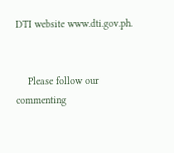DTI website www.dti.gov.ph.


    Please follow our commenting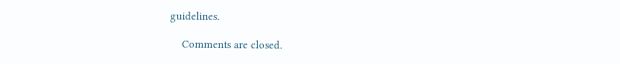guidelines.

    Comments are closed.